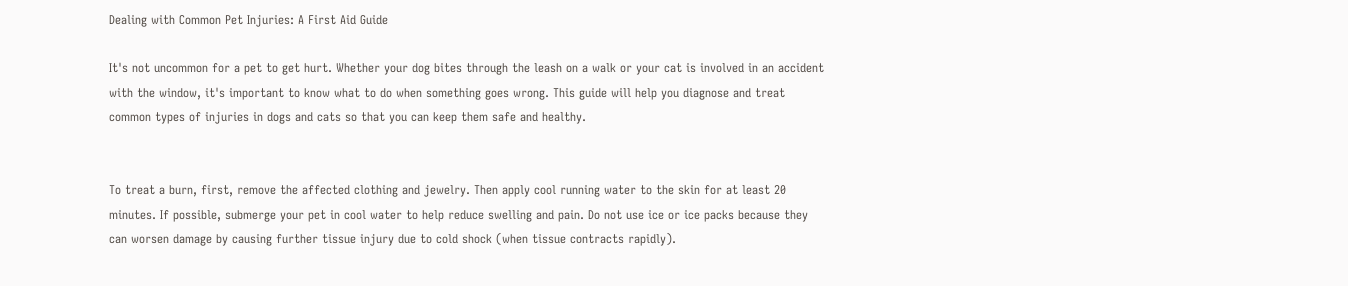Dealing with Common Pet Injuries: A First Aid Guide

It's not uncommon for a pet to get hurt. Whether your dog bites through the leash on a walk or your cat is involved in an accident with the window, it's important to know what to do when something goes wrong. This guide will help you diagnose and treat common types of injuries in dogs and cats so that you can keep them safe and healthy.


To treat a burn, first, remove the affected clothing and jewelry. Then apply cool running water to the skin for at least 20 minutes. If possible, submerge your pet in cool water to help reduce swelling and pain. Do not use ice or ice packs because they can worsen damage by causing further tissue injury due to cold shock (when tissue contracts rapidly).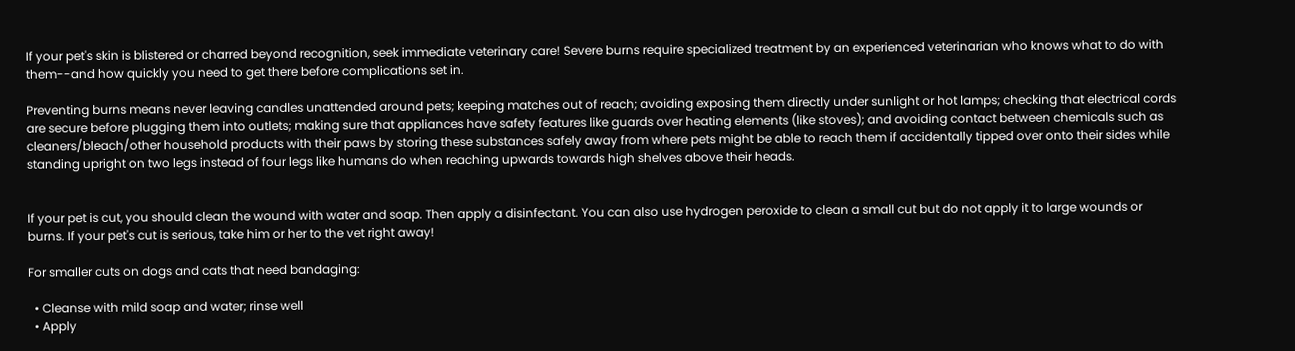If your pet's skin is blistered or charred beyond recognition, seek immediate veterinary care! Severe burns require specialized treatment by an experienced veterinarian who knows what to do with them--and how quickly you need to get there before complications set in.

Preventing burns means never leaving candles unattended around pets; keeping matches out of reach; avoiding exposing them directly under sunlight or hot lamps; checking that electrical cords are secure before plugging them into outlets; making sure that appliances have safety features like guards over heating elements (like stoves); and avoiding contact between chemicals such as cleaners/bleach/other household products with their paws by storing these substances safely away from where pets might be able to reach them if accidentally tipped over onto their sides while standing upright on two legs instead of four legs like humans do when reaching upwards towards high shelves above their heads.


If your pet is cut, you should clean the wound with water and soap. Then apply a disinfectant. You can also use hydrogen peroxide to clean a small cut but do not apply it to large wounds or burns. If your pet's cut is serious, take him or her to the vet right away!

For smaller cuts on dogs and cats that need bandaging:

  • Cleanse with mild soap and water; rinse well
  • Apply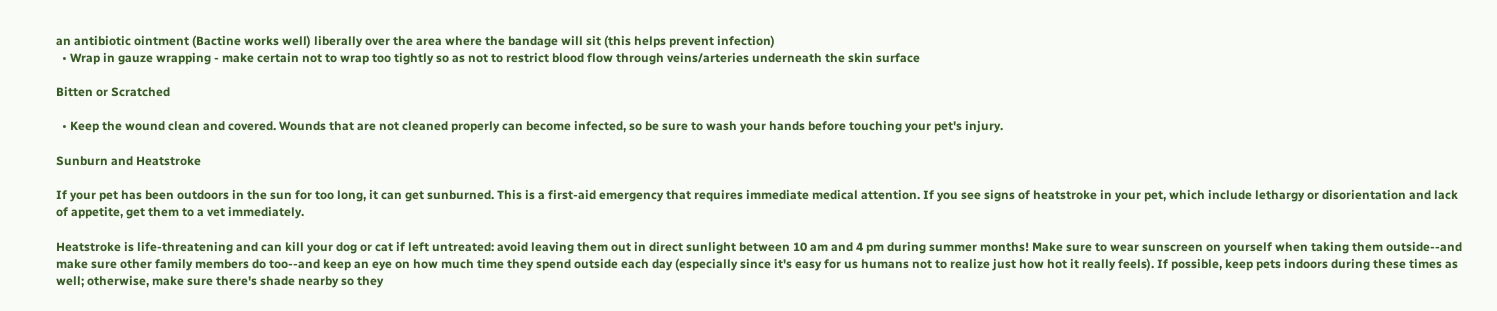an antibiotic ointment (Bactine works well) liberally over the area where the bandage will sit (this helps prevent infection)
  • Wrap in gauze wrapping - make certain not to wrap too tightly so as not to restrict blood flow through veins/arteries underneath the skin surface

Bitten or Scratched

  • Keep the wound clean and covered. Wounds that are not cleaned properly can become infected, so be sure to wash your hands before touching your pet's injury.

Sunburn and Heatstroke

If your pet has been outdoors in the sun for too long, it can get sunburned. This is a first-aid emergency that requires immediate medical attention. If you see signs of heatstroke in your pet, which include lethargy or disorientation and lack of appetite, get them to a vet immediately.

Heatstroke is life-threatening and can kill your dog or cat if left untreated: avoid leaving them out in direct sunlight between 10 am and 4 pm during summer months! Make sure to wear sunscreen on yourself when taking them outside--and make sure other family members do too--and keep an eye on how much time they spend outside each day (especially since it's easy for us humans not to realize just how hot it really feels). If possible, keep pets indoors during these times as well; otherwise, make sure there's shade nearby so they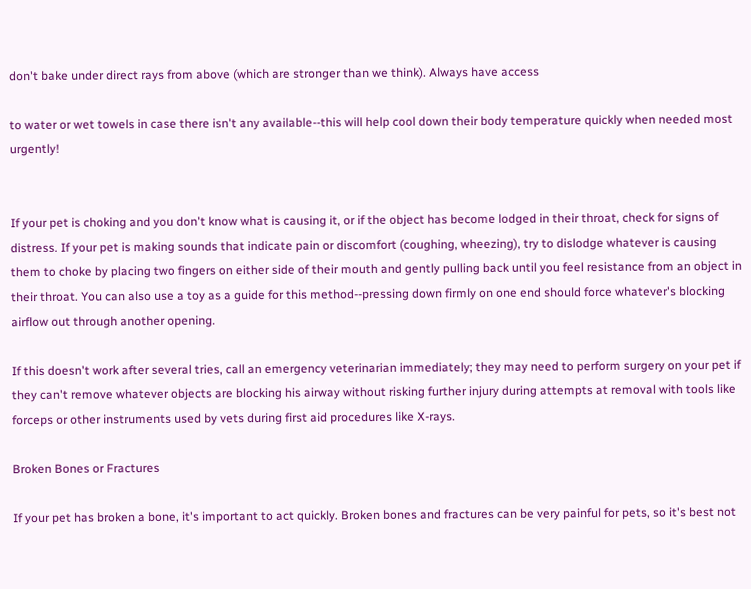don't bake under direct rays from above (which are stronger than we think). Always have access

to water or wet towels in case there isn't any available--this will help cool down their body temperature quickly when needed most urgently!


If your pet is choking and you don't know what is causing it, or if the object has become lodged in their throat, check for signs of distress. If your pet is making sounds that indicate pain or discomfort (coughing, wheezing), try to dislodge whatever is causing them to choke by placing two fingers on either side of their mouth and gently pulling back until you feel resistance from an object in their throat. You can also use a toy as a guide for this method--pressing down firmly on one end should force whatever's blocking airflow out through another opening.

If this doesn't work after several tries, call an emergency veterinarian immediately; they may need to perform surgery on your pet if they can't remove whatever objects are blocking his airway without risking further injury during attempts at removal with tools like forceps or other instruments used by vets during first aid procedures like X-rays.

Broken Bones or Fractures

If your pet has broken a bone, it's important to act quickly. Broken bones and fractures can be very painful for pets, so it's best not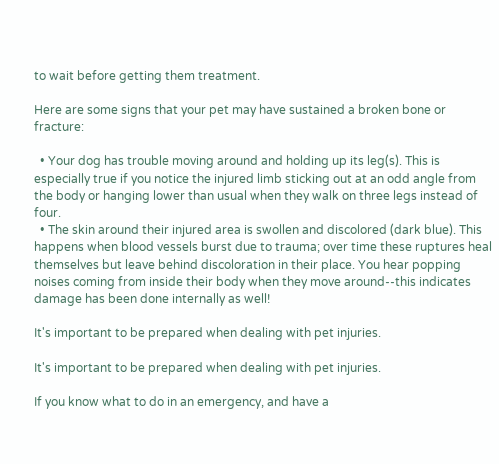to wait before getting them treatment.

Here are some signs that your pet may have sustained a broken bone or fracture:

  • Your dog has trouble moving around and holding up its leg(s). This is especially true if you notice the injured limb sticking out at an odd angle from the body or hanging lower than usual when they walk on three legs instead of four.
  • The skin around their injured area is swollen and discolored (dark blue). This happens when blood vessels burst due to trauma; over time these ruptures heal themselves but leave behind discoloration in their place. You hear popping noises coming from inside their body when they move around--this indicates damage has been done internally as well!

It's important to be prepared when dealing with pet injuries.

It's important to be prepared when dealing with pet injuries.

If you know what to do in an emergency, and have a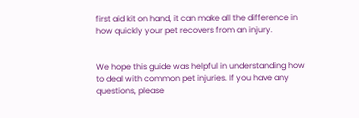first aid kit on hand, it can make all the difference in how quickly your pet recovers from an injury.


We hope this guide was helpful in understanding how to deal with common pet injuries. If you have any questions, please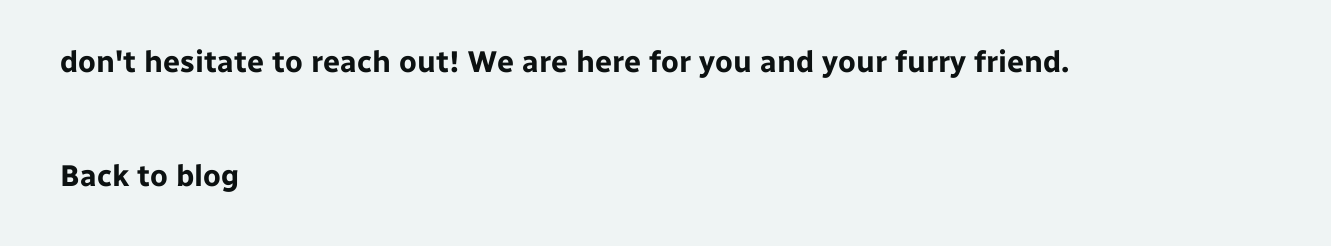don't hesitate to reach out! We are here for you and your furry friend.

Back to blog